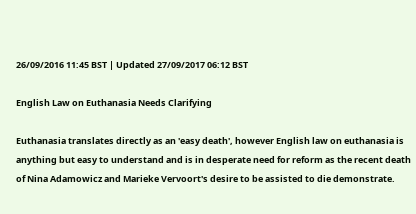26/09/2016 11:45 BST | Updated 27/09/2017 06:12 BST

English Law on Euthanasia Needs Clarifying

Euthanasia translates directly as an 'easy death', however English law on euthanasia is anything but easy to understand and is in desperate need for reform as the recent death of Nina Adamowicz and Marieke Vervoort's desire to be assisted to die demonstrate.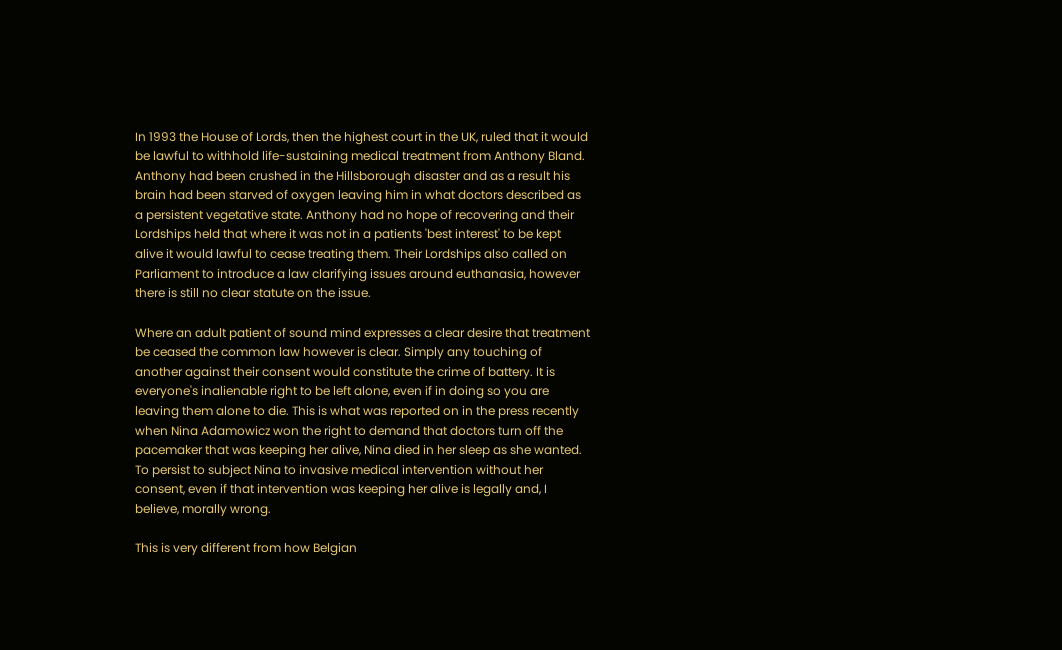In 1993 the House of Lords, then the highest court in the UK, ruled that it would be lawful to withhold life-sustaining medical treatment from Anthony Bland. Anthony had been crushed in the Hillsborough disaster and as a result his brain had been starved of oxygen leaving him in what doctors described as a persistent vegetative state. Anthony had no hope of recovering and their Lordships held that where it was not in a patients 'best interest' to be kept alive it would lawful to cease treating them. Their Lordships also called on Parliament to introduce a law clarifying issues around euthanasia, however there is still no clear statute on the issue.

Where an adult patient of sound mind expresses a clear desire that treatment be ceased the common law however is clear. Simply any touching of another against their consent would constitute the crime of battery. It is everyone's inalienable right to be left alone, even if in doing so you are leaving them alone to die. This is what was reported on in the press recently when Nina Adamowicz won the right to demand that doctors turn off the pacemaker that was keeping her alive, Nina died in her sleep as she wanted. To persist to subject Nina to invasive medical intervention without her consent, even if that intervention was keeping her alive is legally and, I believe, morally wrong.

This is very different from how Belgian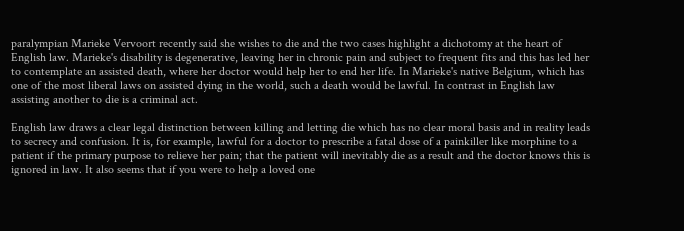paralympian Marieke Vervoort recently said she wishes to die and the two cases highlight a dichotomy at the heart of English law. Marieke's disability is degenerative, leaving her in chronic pain and subject to frequent fits and this has led her to contemplate an assisted death, where her doctor would help her to end her life. In Marieke's native Belgium, which has one of the most liberal laws on assisted dying in the world, such a death would be lawful. In contrast in English law assisting another to die is a criminal act.

English law draws a clear legal distinction between killing and letting die which has no clear moral basis and in reality leads to secrecy and confusion. It is, for example, lawful for a doctor to prescribe a fatal dose of a painkiller like morphine to a patient if the primary purpose to relieve her pain; that the patient will inevitably die as a result and the doctor knows this is ignored in law. It also seems that if you were to help a loved one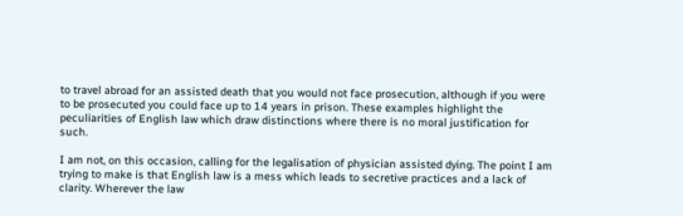to travel abroad for an assisted death that you would not face prosecution, although if you were to be prosecuted you could face up to 14 years in prison. These examples highlight the peculiarities of English law which draw distinctions where there is no moral justification for such.

I am not, on this occasion, calling for the legalisation of physician assisted dying. The point I am trying to make is that English law is a mess which leads to secretive practices and a lack of clarity. Wherever the law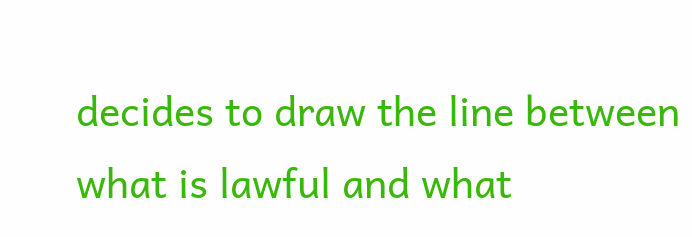decides to draw the line between what is lawful and what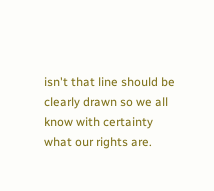isn't that line should be clearly drawn so we all know with certainty what our rights are.